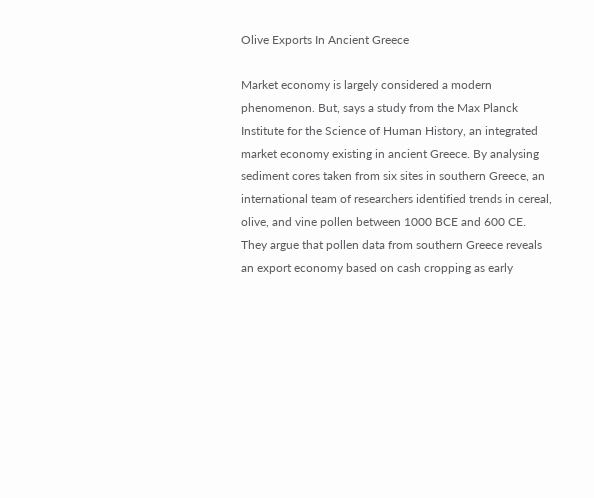Olive Exports In Ancient Greece

Market economy is largely considered a modern phenomenon. But, says a study from the Max Planck Institute for the Science of Human History, an integrated market economy existing in ancient Greece. By analysing sediment cores taken from six sites in southern Greece, an international team of researchers identified trends in cereal, olive, and vine pollen between 1000 BCE and 600 CE. They argue that pollen data from southern Greece reveals an export economy based on cash cropping as early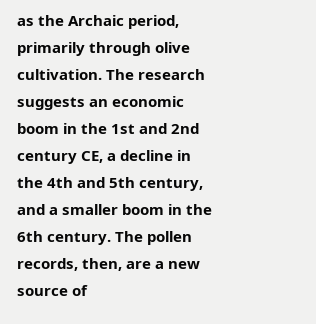as the Archaic period, primarily through olive cultivation. The research suggests an economic boom in the 1st and 2nd century CE, a decline in the 4th and 5th century, and a smaller boom in the 6th century. The pollen records, then, are a new source of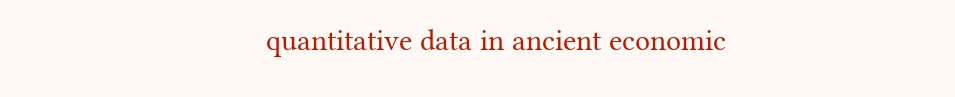quantitative data in ancient economic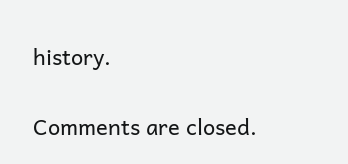history.

Comments are closed.